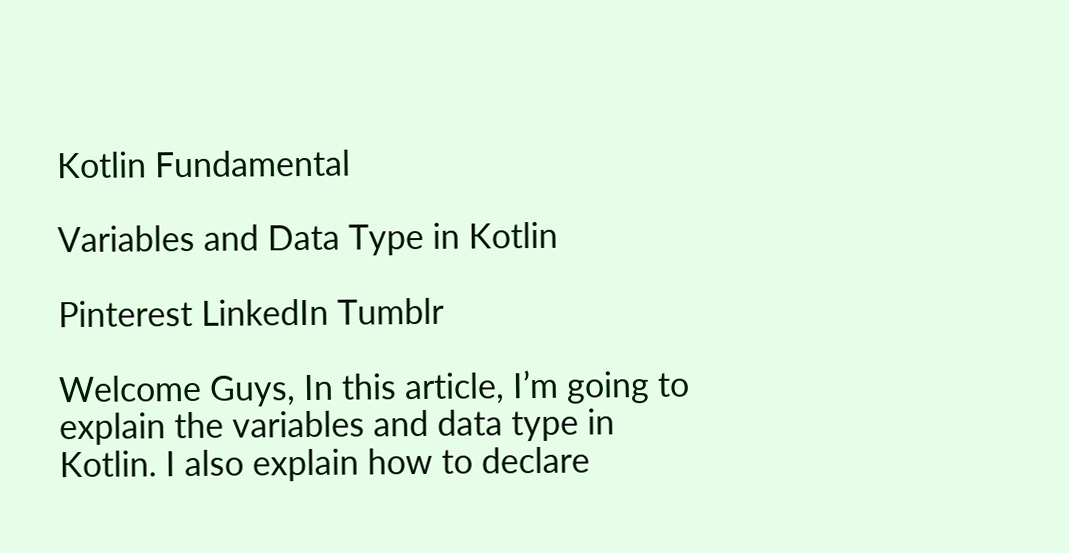Kotlin Fundamental

Variables and Data Type in Kotlin

Pinterest LinkedIn Tumblr

Welcome Guys, In this article, I’m going to explain the variables and data type in Kotlin. I also explain how to declare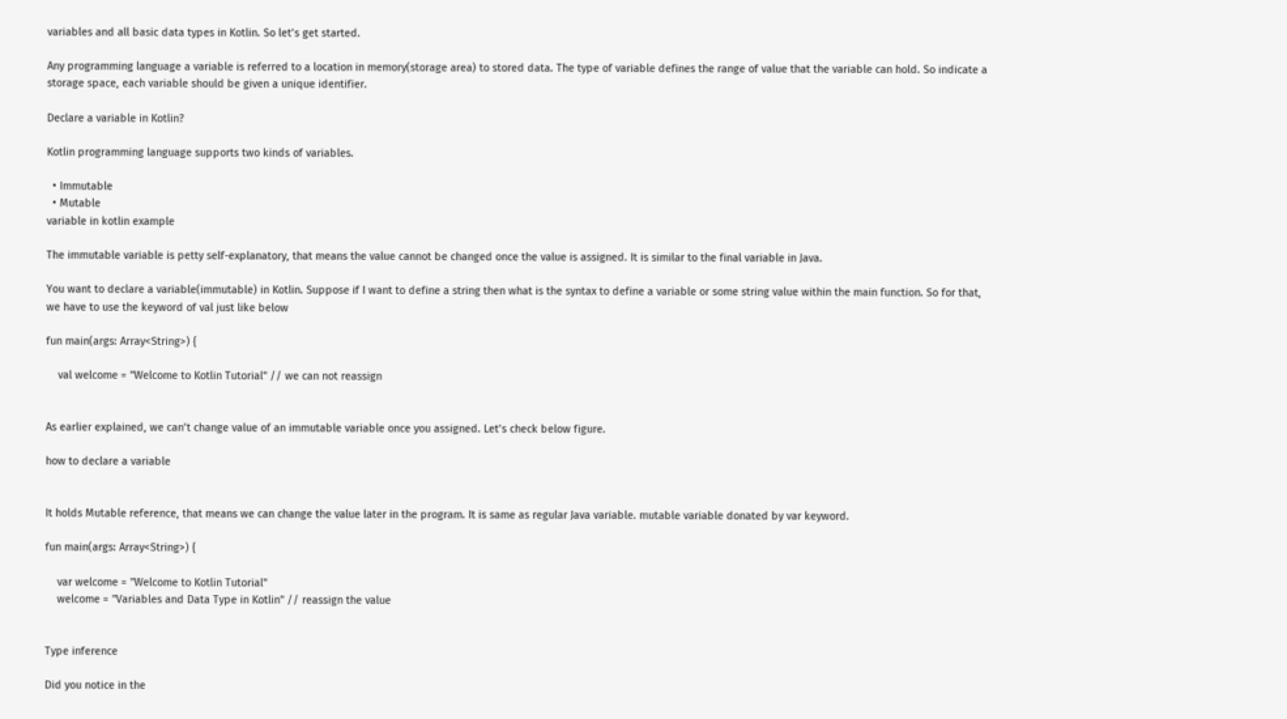variables and all basic data types in Kotlin. So let’s get started.

Any programming language a variable is referred to a location in memory(storage area) to stored data. The type of variable defines the range of value that the variable can hold. So indicate a storage space, each variable should be given a unique identifier.

Declare a variable in Kotlin?

Kotlin programming language supports two kinds of variables.

  • Immutable
  • Mutable
variable in kotlin example

The immutable variable is petty self-explanatory, that means the value cannot be changed once the value is assigned. It is similar to the final variable in Java.

You want to declare a variable(immutable) in Kotlin. Suppose if I want to define a string then what is the syntax to define a variable or some string value within the main function. So for that, we have to use the keyword of val just like below

fun main(args: Array<String>) {

    val welcome = "Welcome to Kotlin Tutorial" // we can not reassign


As earlier explained, we can’t change value of an immutable variable once you assigned. Let’s check below figure.

how to declare a variable


It holds Mutable reference, that means we can change the value later in the program. It is same as regular Java variable. mutable variable donated by var keyword.

fun main(args: Array<String>) {

    var welcome = "Welcome to Kotlin Tutorial"
    welcome = "Variables and Data Type in Kotlin" // reassign the value


Type inference

Did you notice in the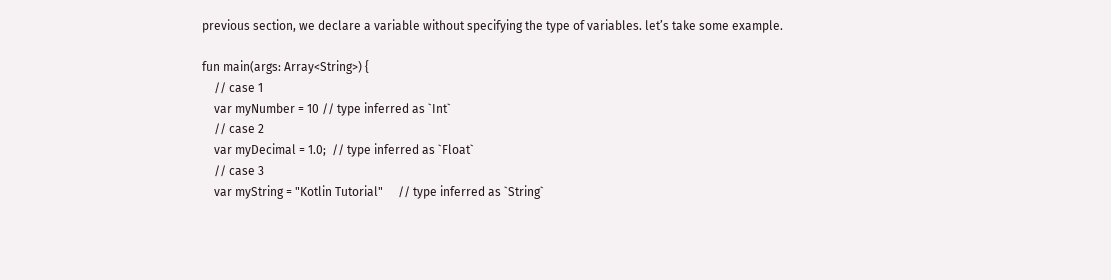previous section, we declare a variable without specifying the type of variables. let’s take some example.

fun main(args: Array<String>) {
    // case 1
    var myNumber = 10 // type inferred as `Int`
    // case 2
    var myDecimal = 1.0;  // type inferred as `Float`
    // case 3
    var myString = "Kotlin Tutorial"     // type inferred as `String`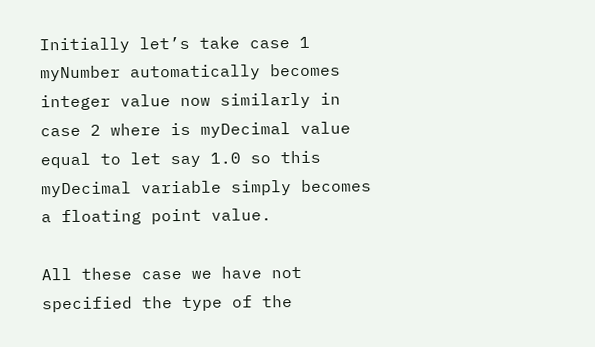Initially let’s take case 1 myNumber automatically becomes integer value now similarly in case 2 where is myDecimal value equal to let say 1.0 so this myDecimal variable simply becomes a floating point value.

All these case we have not specified the type of the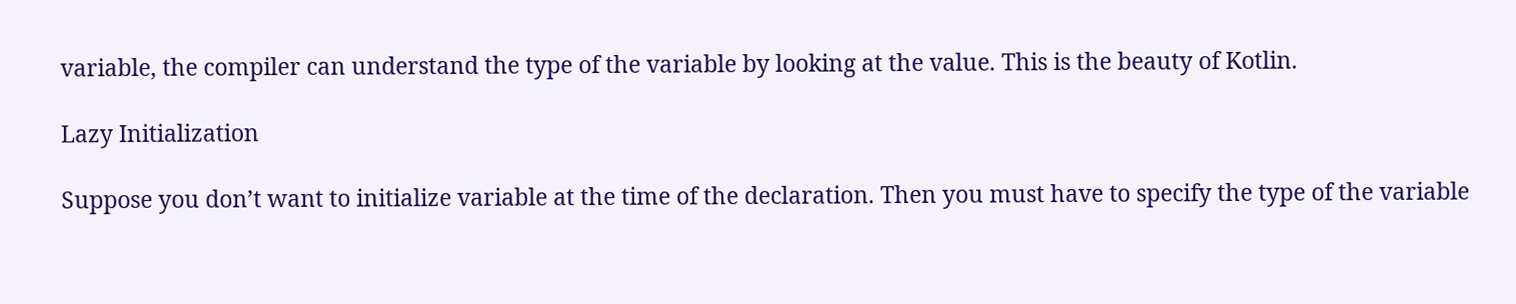variable, the compiler can understand the type of the variable by looking at the value. This is the beauty of Kotlin.

Lazy Initialization

Suppose you don’t want to initialize variable at the time of the declaration. Then you must have to specify the type of the variable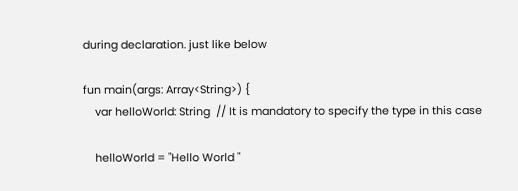during declaration. just like below

fun main(args: Array<String>) {
    var helloWorld: String  // It is mandatory to specify the type in this case

    helloWorld = "Hello World "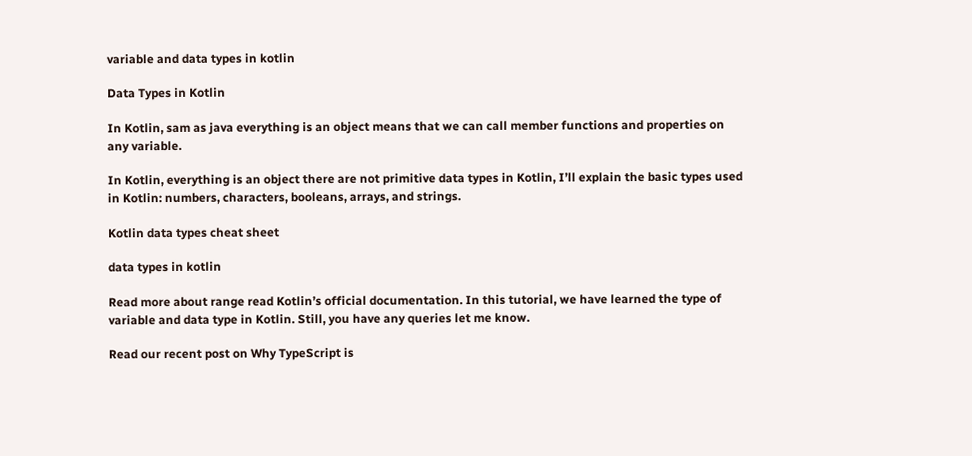variable and data types in kotlin

Data Types in Kotlin

In Kotlin, sam as java everything is an object means that we can call member functions and properties on any variable.

In Kotlin, everything is an object there are not primitive data types in Kotlin, I’ll explain the basic types used in Kotlin: numbers, characters, booleans, arrays, and strings.

Kotlin data types cheat sheet

data types in kotlin

Read more about range read Kotlin’s official documentation. In this tutorial, we have learned the type of variable and data type in Kotlin. Still, you have any queries let me know.

Read our recent post on Why TypeScript is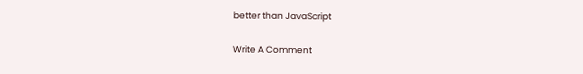better than JavaScript

Write A Comment